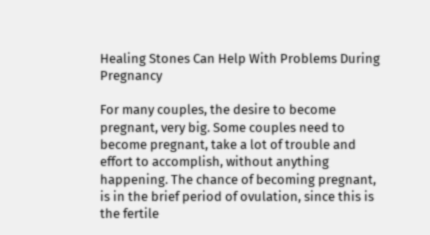Healing Stones Can Help With Problems During Pregnancy

For many couples, the desire to become pregnant, very big. Some couples need to become pregnant, take a lot of trouble and effort to accomplish, without anything happening. The chance of becoming pregnant, is in the brief period of ovulation, since this is the fertile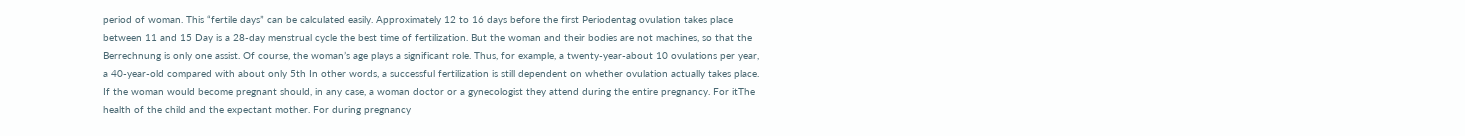period of woman. This “fertile days” can be calculated easily. Approximately 12 to 16 days before the first Periodentag ovulation takes place between 11 and 15 Day is a 28-day menstrual cycle the best time of fertilization. But the woman and their bodies are not machines, so that the Berrechnung is only one assist. Of course, the woman’s age plays a significant role. Thus, for example, a twenty-year-about 10 ovulations per year, a 40-year-old compared with about only 5th In other words, a successful fertilization is still dependent on whether ovulation actually takes place. If the woman would become pregnant should, in any case, a woman doctor or a gynecologist they attend during the entire pregnancy. For itThe health of the child and the expectant mother. For during pregnancy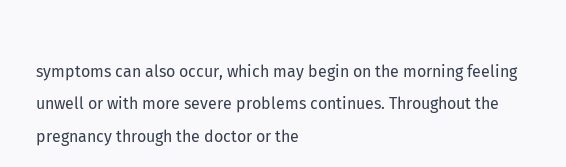symptoms can also occur, which may begin on the morning feeling unwell or with more severe problems continues. Throughout the pregnancy through the doctor or the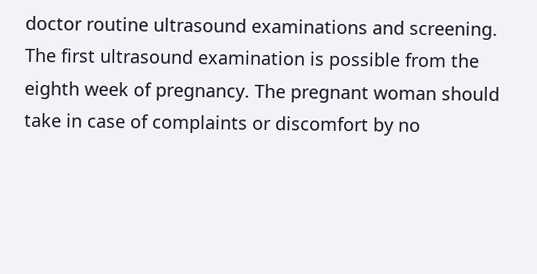doctor routine ultrasound examinations and screening. The first ultrasound examination is possible from the eighth week of pregnancy. The pregnant woman should take in case of complaints or discomfort by no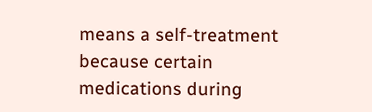means a self-treatment because certain medications during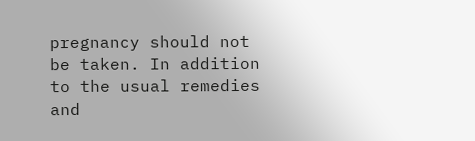pregnancy should not be taken. In addition to the usual remedies and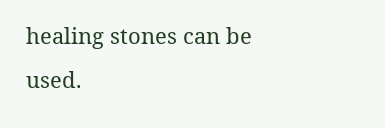healing stones can be used.